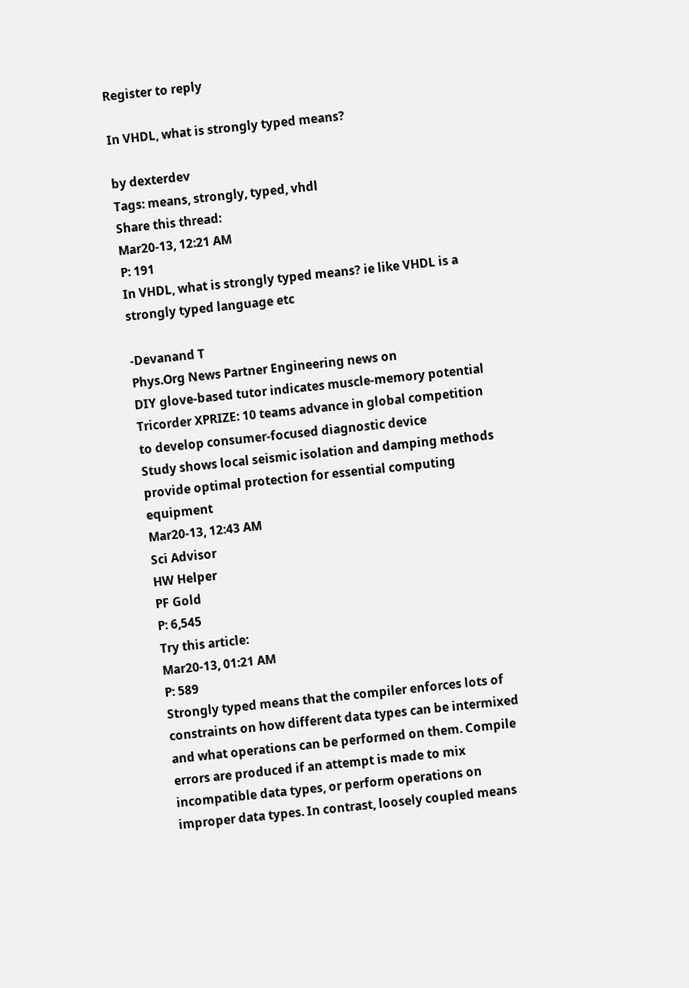Register to reply

In VHDL, what is strongly typed means?

by dexterdev
Tags: means, strongly, typed, vhdl
Share this thread:
Mar20-13, 12:21 AM
P: 191
In VHDL, what is strongly typed means? ie like VHDL is a strongly typed language etc

-Devanand T
Phys.Org News Partner Engineering news on
DIY glove-based tutor indicates muscle-memory potential
Tricorder XPRIZE: 10 teams advance in global competition to develop consumer-focused diagnostic device
Study shows local seismic isolation and damping methods provide optimal protection for essential computing equipment
Mar20-13, 12:43 AM
Sci Advisor
HW Helper
PF Gold
P: 6,545
Try this article:
Mar20-13, 01:21 AM
P: 589
Strongly typed means that the compiler enforces lots of constraints on how different data types can be intermixed and what operations can be performed on them. Compile errors are produced if an attempt is made to mix incompatible data types, or perform operations on improper data types. In contrast, loosely coupled means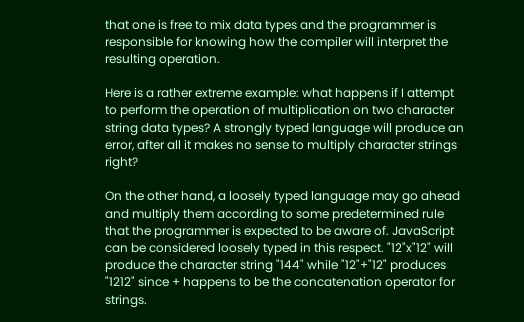that one is free to mix data types and the programmer is responsible for knowing how the compiler will interpret the resulting operation.

Here is a rather extreme example: what happens if I attempt to perform the operation of multiplication on two character string data types? A strongly typed language will produce an error, after all it makes no sense to multiply character strings right?

On the other hand, a loosely typed language may go ahead and multiply them according to some predetermined rule that the programmer is expected to be aware of. JavaScript can be considered loosely typed in this respect. "12"x"12" will produce the character string "144" while "12"+"12" produces "1212" since + happens to be the concatenation operator for strings.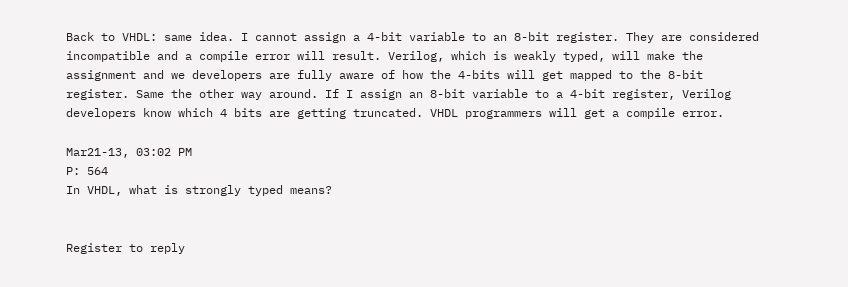Back to VHDL: same idea. I cannot assign a 4-bit variable to an 8-bit register. They are considered incompatible and a compile error will result. Verilog, which is weakly typed, will make the assignment and we developers are fully aware of how the 4-bits will get mapped to the 8-bit register. Same the other way around. If I assign an 8-bit variable to a 4-bit register, Verilog developers know which 4 bits are getting truncated. VHDL programmers will get a compile error.

Mar21-13, 03:02 PM
P: 564
In VHDL, what is strongly typed means?


Register to reply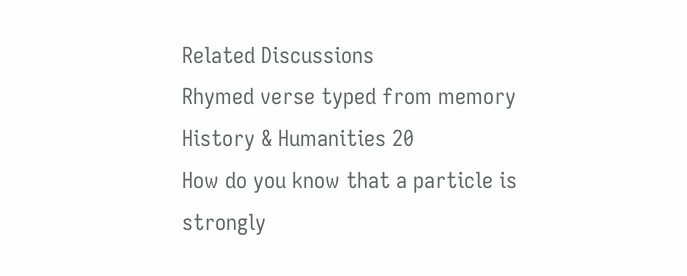Related Discussions
Rhymed verse typed from memory History & Humanities 20
How do you know that a particle is strongly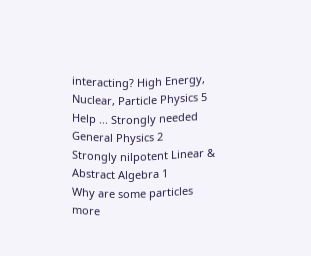interacting? High Energy, Nuclear, Particle Physics 5
Help ... Strongly needed General Physics 2
Strongly nilpotent Linear & Abstract Algebra 1
Why are some particles more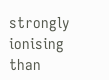strongly ionising than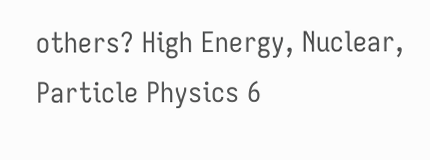others? High Energy, Nuclear, Particle Physics 6